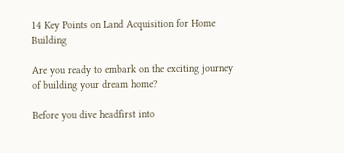14 Key Points on Land Acquisition for Home Building

Are you ready to embark on the exciting journey of building your dream home?

Before you dive headfirst into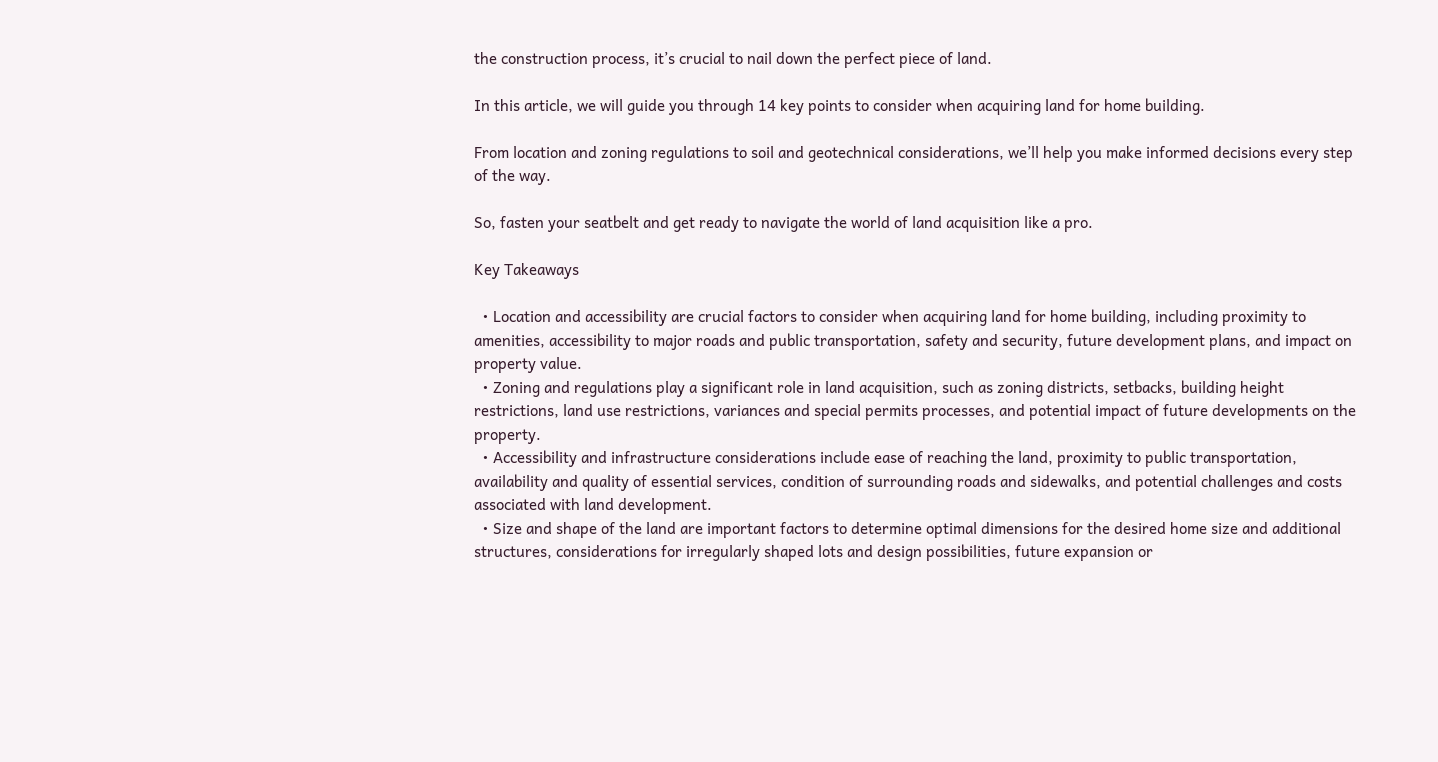the construction process, it’s crucial to nail down the perfect piece of land.

In this article, we will guide you through 14 key points to consider when acquiring land for home building.

From location and zoning regulations to soil and geotechnical considerations, we’ll help you make informed decisions every step of the way.

So, fasten your seatbelt and get ready to navigate the world of land acquisition like a pro.

Key Takeaways

  • Location and accessibility are crucial factors to consider when acquiring land for home building, including proximity to amenities, accessibility to major roads and public transportation, safety and security, future development plans, and impact on property value.
  • Zoning and regulations play a significant role in land acquisition, such as zoning districts, setbacks, building height restrictions, land use restrictions, variances and special permits processes, and potential impact of future developments on the property.
  • Accessibility and infrastructure considerations include ease of reaching the land, proximity to public transportation, availability and quality of essential services, condition of surrounding roads and sidewalks, and potential challenges and costs associated with land development.
  • Size and shape of the land are important factors to determine optimal dimensions for the desired home size and additional structures, considerations for irregularly shaped lots and design possibilities, future expansion or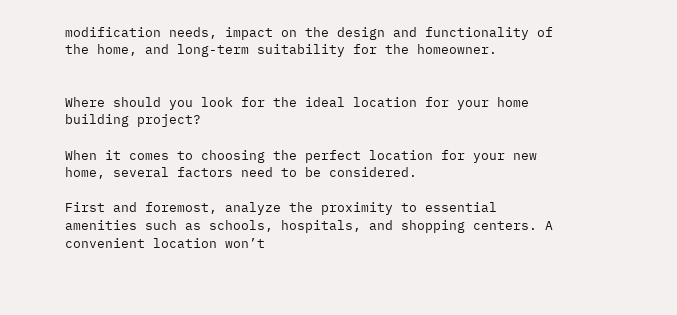modification needs, impact on the design and functionality of the home, and long-term suitability for the homeowner.


Where should you look for the ideal location for your home building project?

When it comes to choosing the perfect location for your new home, several factors need to be considered.

First and foremost, analyze the proximity to essential amenities such as schools, hospitals, and shopping centers. A convenient location won’t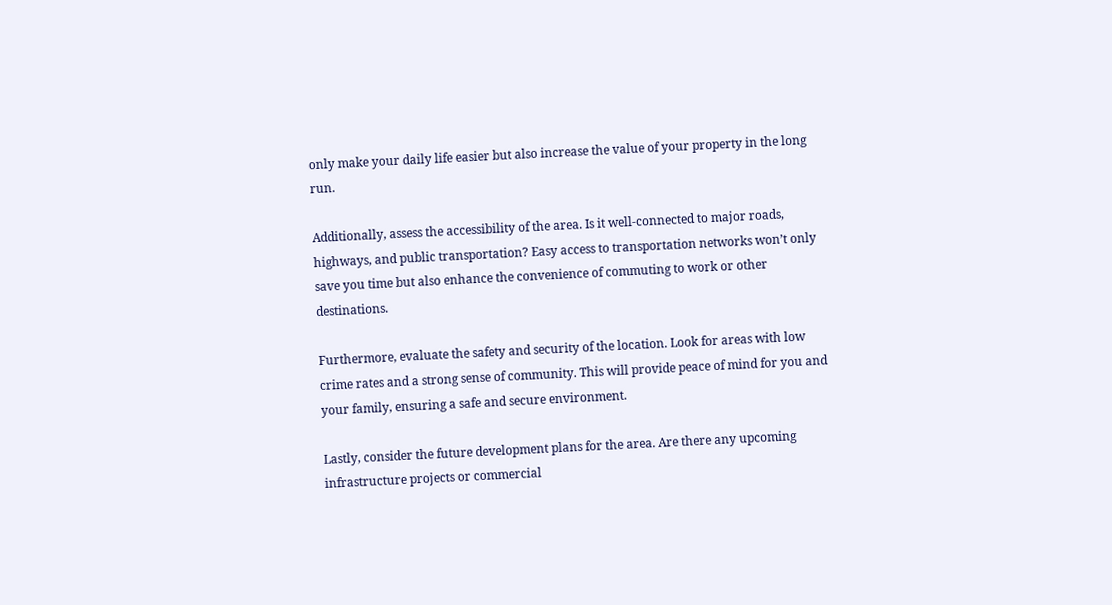only make your daily life easier but also increase the value of your property in the long run.

Additionally, assess the accessibility of the area. Is it well-connected to major roads, highways, and public transportation? Easy access to transportation networks won’t only save you time but also enhance the convenience of commuting to work or other destinations.

Furthermore, evaluate the safety and security of the location. Look for areas with low crime rates and a strong sense of community. This will provide peace of mind for you and your family, ensuring a safe and secure environment.

Lastly, consider the future development plans for the area. Are there any upcoming infrastructure projects or commercial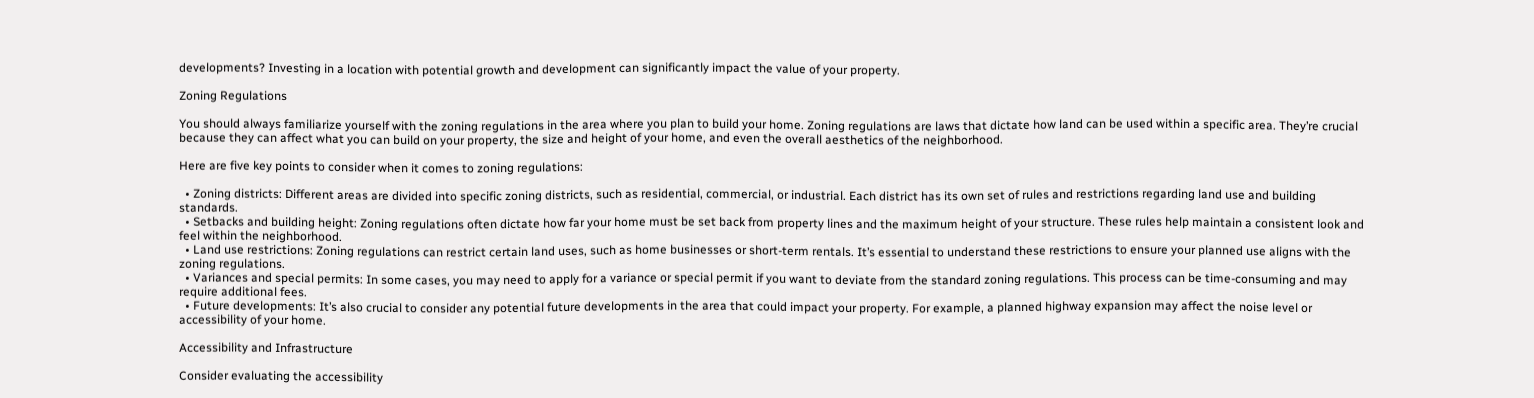developments? Investing in a location with potential growth and development can significantly impact the value of your property.

Zoning Regulations

You should always familiarize yourself with the zoning regulations in the area where you plan to build your home. Zoning regulations are laws that dictate how land can be used within a specific area. They’re crucial because they can affect what you can build on your property, the size and height of your home, and even the overall aesthetics of the neighborhood.

Here are five key points to consider when it comes to zoning regulations:

  • Zoning districts: Different areas are divided into specific zoning districts, such as residential, commercial, or industrial. Each district has its own set of rules and restrictions regarding land use and building standards.
  • Setbacks and building height: Zoning regulations often dictate how far your home must be set back from property lines and the maximum height of your structure. These rules help maintain a consistent look and feel within the neighborhood.
  • Land use restrictions: Zoning regulations can restrict certain land uses, such as home businesses or short-term rentals. It’s essential to understand these restrictions to ensure your planned use aligns with the zoning regulations.
  • Variances and special permits: In some cases, you may need to apply for a variance or special permit if you want to deviate from the standard zoning regulations. This process can be time-consuming and may require additional fees.
  • Future developments: It’s also crucial to consider any potential future developments in the area that could impact your property. For example, a planned highway expansion may affect the noise level or accessibility of your home.

Accessibility and Infrastructure

Consider evaluating the accessibility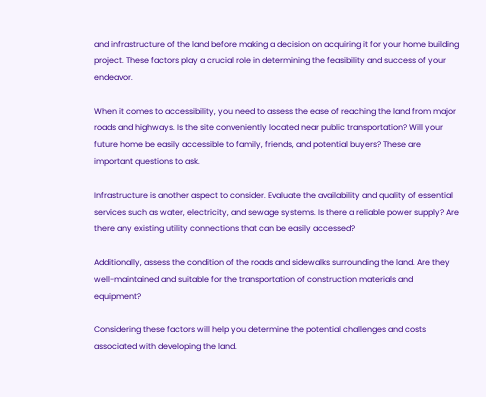and infrastructure of the land before making a decision on acquiring it for your home building project. These factors play a crucial role in determining the feasibility and success of your endeavor.

When it comes to accessibility, you need to assess the ease of reaching the land from major roads and highways. Is the site conveniently located near public transportation? Will your future home be easily accessible to family, friends, and potential buyers? These are important questions to ask.

Infrastructure is another aspect to consider. Evaluate the availability and quality of essential services such as water, electricity, and sewage systems. Is there a reliable power supply? Are there any existing utility connections that can be easily accessed?

Additionally, assess the condition of the roads and sidewalks surrounding the land. Are they well-maintained and suitable for the transportation of construction materials and equipment?

Considering these factors will help you determine the potential challenges and costs associated with developing the land.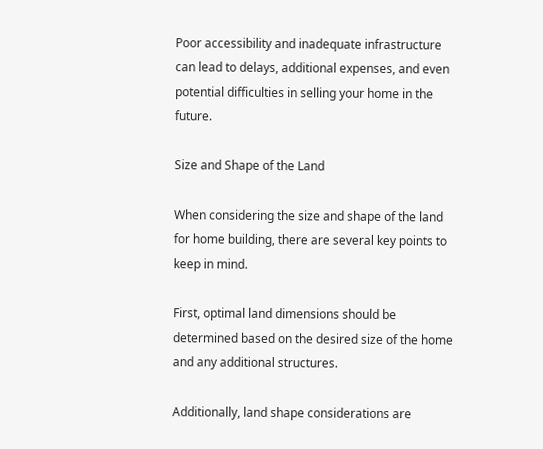Poor accessibility and inadequate infrastructure can lead to delays, additional expenses, and even potential difficulties in selling your home in the future.

Size and Shape of the Land

When considering the size and shape of the land for home building, there are several key points to keep in mind.

First, optimal land dimensions should be determined based on the desired size of the home and any additional structures.

Additionally, land shape considerations are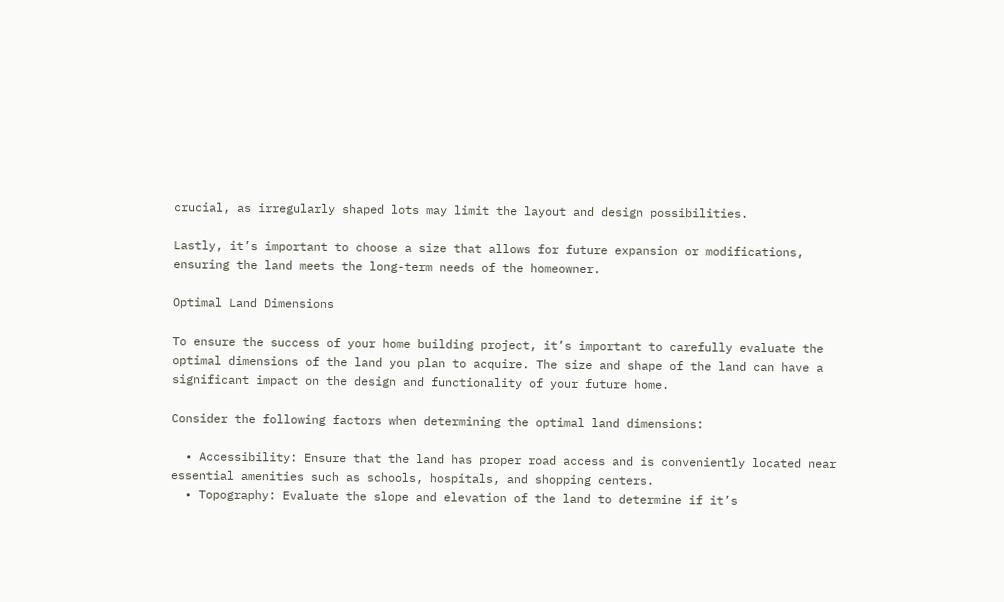crucial, as irregularly shaped lots may limit the layout and design possibilities.

Lastly, it’s important to choose a size that allows for future expansion or modifications, ensuring the land meets the long-term needs of the homeowner.

Optimal Land Dimensions

To ensure the success of your home building project, it’s important to carefully evaluate the optimal dimensions of the land you plan to acquire. The size and shape of the land can have a significant impact on the design and functionality of your future home.

Consider the following factors when determining the optimal land dimensions:

  • Accessibility: Ensure that the land has proper road access and is conveniently located near essential amenities such as schools, hospitals, and shopping centers.
  • Topography: Evaluate the slope and elevation of the land to determine if it’s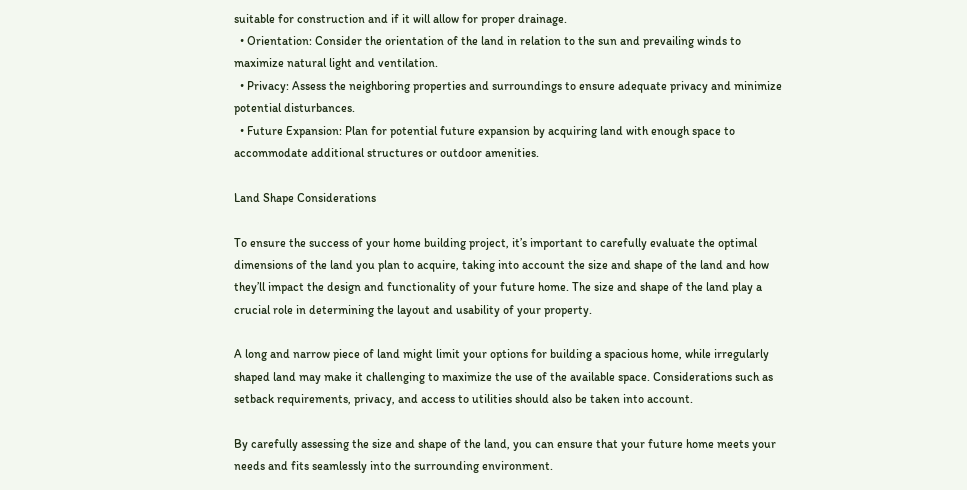suitable for construction and if it will allow for proper drainage.
  • Orientation: Consider the orientation of the land in relation to the sun and prevailing winds to maximize natural light and ventilation.
  • Privacy: Assess the neighboring properties and surroundings to ensure adequate privacy and minimize potential disturbances.
  • Future Expansion: Plan for potential future expansion by acquiring land with enough space to accommodate additional structures or outdoor amenities.

Land Shape Considerations

To ensure the success of your home building project, it’s important to carefully evaluate the optimal dimensions of the land you plan to acquire, taking into account the size and shape of the land and how they’ll impact the design and functionality of your future home. The size and shape of the land play a crucial role in determining the layout and usability of your property.

A long and narrow piece of land might limit your options for building a spacious home, while irregularly shaped land may make it challenging to maximize the use of the available space. Considerations such as setback requirements, privacy, and access to utilities should also be taken into account.

By carefully assessing the size and shape of the land, you can ensure that your future home meets your needs and fits seamlessly into the surrounding environment.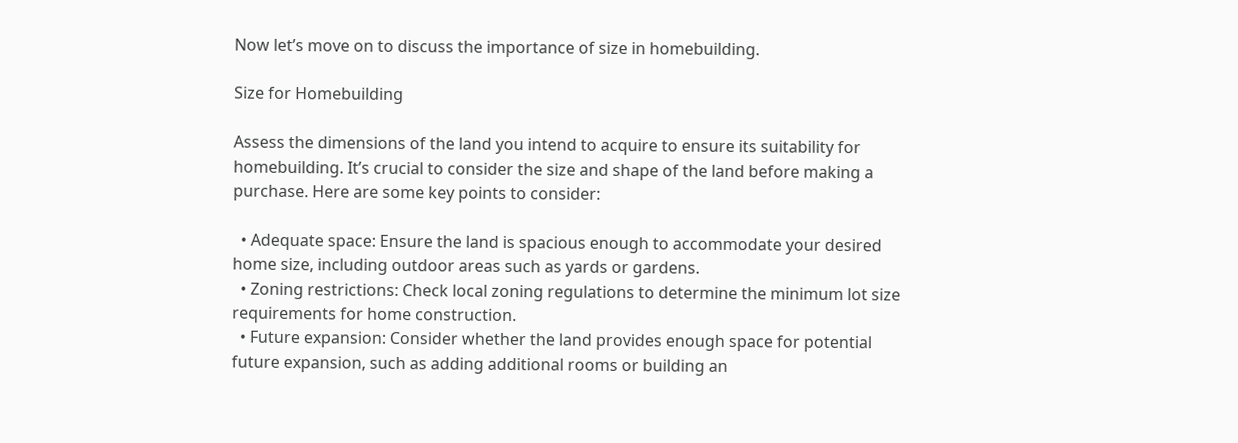Now let’s move on to discuss the importance of size in homebuilding.

Size for Homebuilding

Assess the dimensions of the land you intend to acquire to ensure its suitability for homebuilding. It’s crucial to consider the size and shape of the land before making a purchase. Here are some key points to consider:

  • Adequate space: Ensure the land is spacious enough to accommodate your desired home size, including outdoor areas such as yards or gardens.
  • Zoning restrictions: Check local zoning regulations to determine the minimum lot size requirements for home construction.
  • Future expansion: Consider whether the land provides enough space for potential future expansion, such as adding additional rooms or building an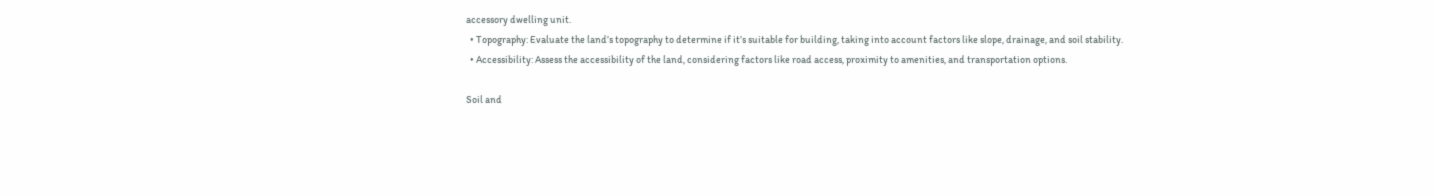accessory dwelling unit.
  • Topography: Evaluate the land’s topography to determine if it’s suitable for building, taking into account factors like slope, drainage, and soil stability.
  • Accessibility: Assess the accessibility of the land, considering factors like road access, proximity to amenities, and transportation options.

Soil and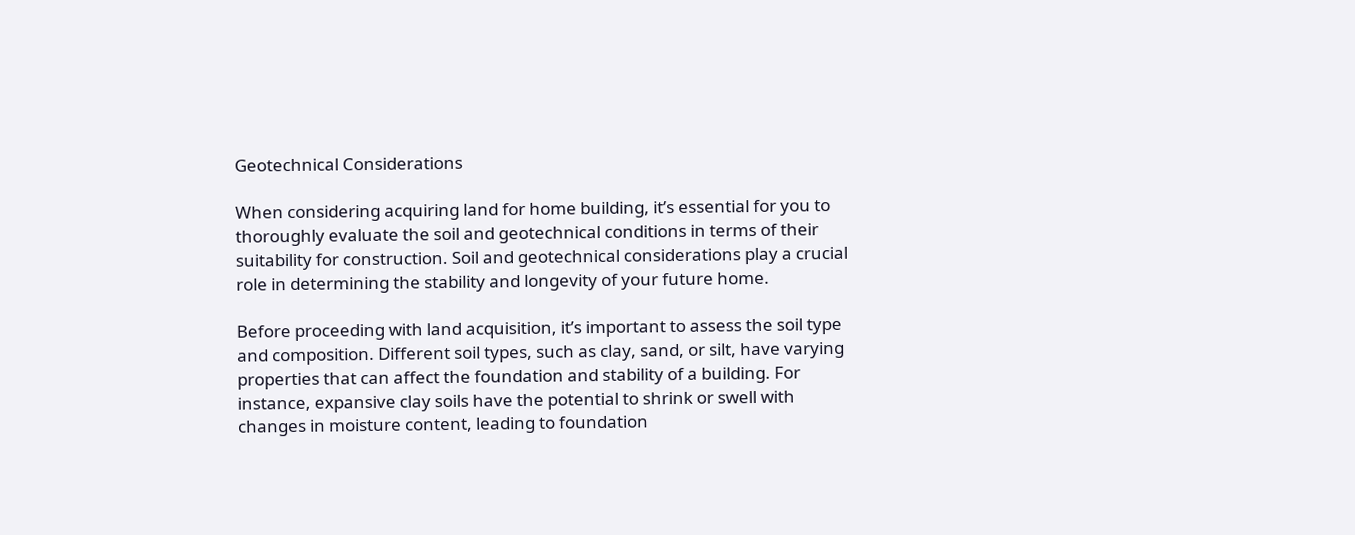Geotechnical Considerations

When considering acquiring land for home building, it’s essential for you to thoroughly evaluate the soil and geotechnical conditions in terms of their suitability for construction. Soil and geotechnical considerations play a crucial role in determining the stability and longevity of your future home.

Before proceeding with land acquisition, it’s important to assess the soil type and composition. Different soil types, such as clay, sand, or silt, have varying properties that can affect the foundation and stability of a building. For instance, expansive clay soils have the potential to shrink or swell with changes in moisture content, leading to foundation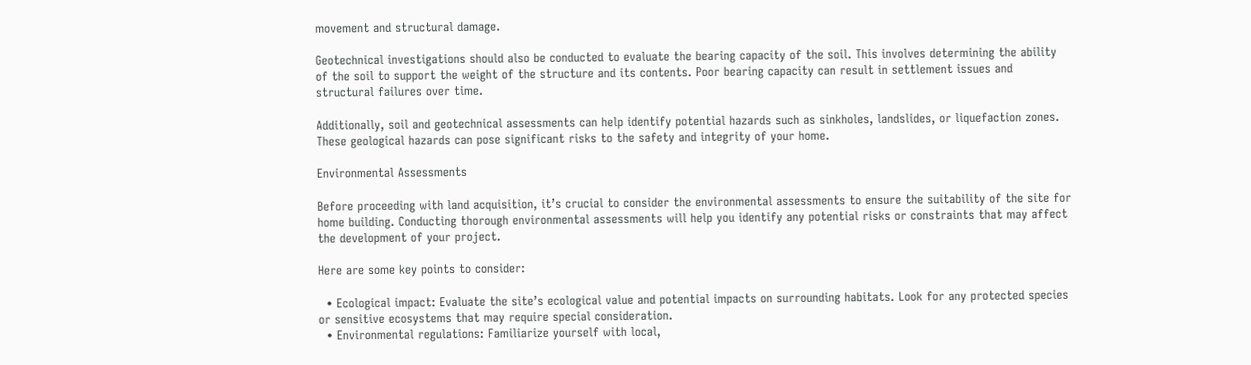movement and structural damage.

Geotechnical investigations should also be conducted to evaluate the bearing capacity of the soil. This involves determining the ability of the soil to support the weight of the structure and its contents. Poor bearing capacity can result in settlement issues and structural failures over time.

Additionally, soil and geotechnical assessments can help identify potential hazards such as sinkholes, landslides, or liquefaction zones. These geological hazards can pose significant risks to the safety and integrity of your home.

Environmental Assessments

Before proceeding with land acquisition, it’s crucial to consider the environmental assessments to ensure the suitability of the site for home building. Conducting thorough environmental assessments will help you identify any potential risks or constraints that may affect the development of your project.

Here are some key points to consider:

  • Ecological impact: Evaluate the site’s ecological value and potential impacts on surrounding habitats. Look for any protected species or sensitive ecosystems that may require special consideration.
  • Environmental regulations: Familiarize yourself with local,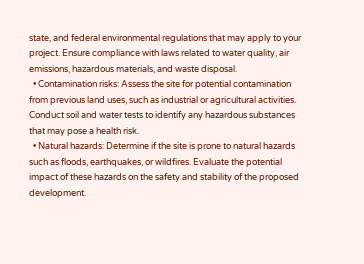state, and federal environmental regulations that may apply to your project. Ensure compliance with laws related to water quality, air emissions, hazardous materials, and waste disposal.
  • Contamination risks: Assess the site for potential contamination from previous land uses, such as industrial or agricultural activities. Conduct soil and water tests to identify any hazardous substances that may pose a health risk.
  • Natural hazards: Determine if the site is prone to natural hazards such as floods, earthquakes, or wildfires. Evaluate the potential impact of these hazards on the safety and stability of the proposed development.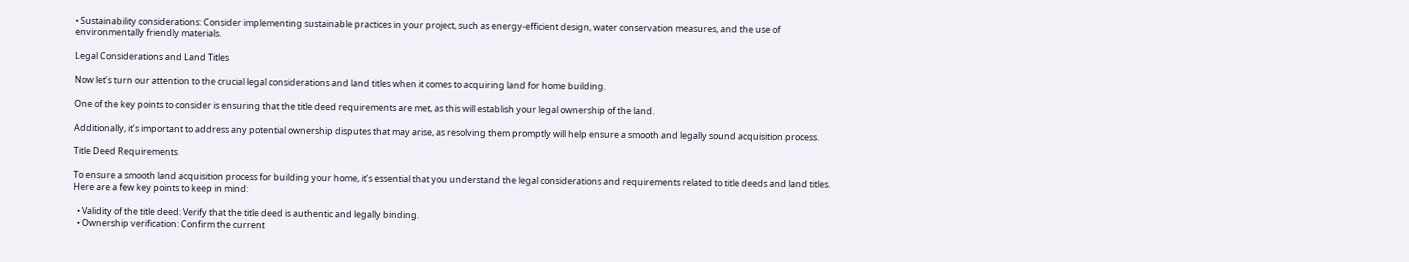• Sustainability considerations: Consider implementing sustainable practices in your project, such as energy-efficient design, water conservation measures, and the use of environmentally friendly materials.

Legal Considerations and Land Titles

Now let’s turn our attention to the crucial legal considerations and land titles when it comes to acquiring land for home building.

One of the key points to consider is ensuring that the title deed requirements are met, as this will establish your legal ownership of the land.

Additionally, it’s important to address any potential ownership disputes that may arise, as resolving them promptly will help ensure a smooth and legally sound acquisition process.

Title Deed Requirements

To ensure a smooth land acquisition process for building your home, it’s essential that you understand the legal considerations and requirements related to title deeds and land titles. Here are a few key points to keep in mind:

  • Validity of the title deed: Verify that the title deed is authentic and legally binding.
  • Ownership verification: Confirm the current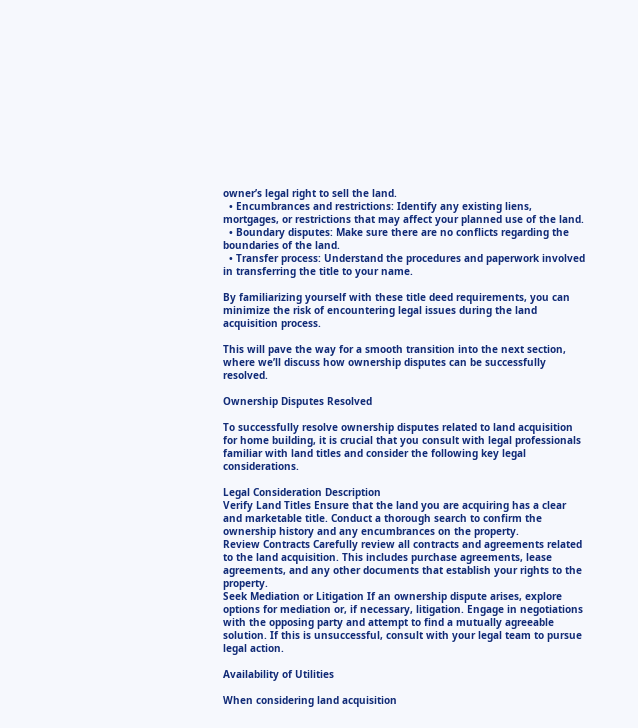owner’s legal right to sell the land.
  • Encumbrances and restrictions: Identify any existing liens, mortgages, or restrictions that may affect your planned use of the land.
  • Boundary disputes: Make sure there are no conflicts regarding the boundaries of the land.
  • Transfer process: Understand the procedures and paperwork involved in transferring the title to your name.

By familiarizing yourself with these title deed requirements, you can minimize the risk of encountering legal issues during the land acquisition process.

This will pave the way for a smooth transition into the next section, where we’ll discuss how ownership disputes can be successfully resolved.

Ownership Disputes Resolved

To successfully resolve ownership disputes related to land acquisition for home building, it is crucial that you consult with legal professionals familiar with land titles and consider the following key legal considerations.

Legal Consideration Description
Verify Land Titles Ensure that the land you are acquiring has a clear and marketable title. Conduct a thorough search to confirm the ownership history and any encumbrances on the property.
Review Contracts Carefully review all contracts and agreements related to the land acquisition. This includes purchase agreements, lease agreements, and any other documents that establish your rights to the property.
Seek Mediation or Litigation If an ownership dispute arises, explore options for mediation or, if necessary, litigation. Engage in negotiations with the opposing party and attempt to find a mutually agreeable solution. If this is unsuccessful, consult with your legal team to pursue legal action.

Availability of Utilities

When considering land acquisition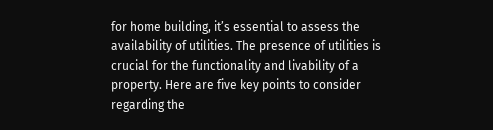for home building, it’s essential to assess the availability of utilities. The presence of utilities is crucial for the functionality and livability of a property. Here are five key points to consider regarding the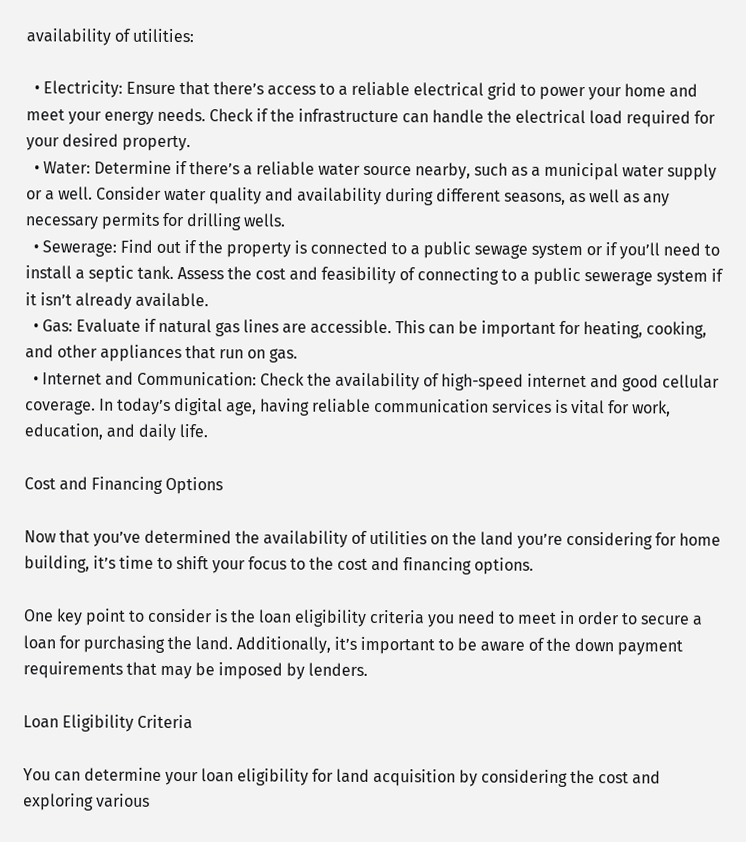availability of utilities:

  • Electricity: Ensure that there’s access to a reliable electrical grid to power your home and meet your energy needs. Check if the infrastructure can handle the electrical load required for your desired property.
  • Water: Determine if there’s a reliable water source nearby, such as a municipal water supply or a well. Consider water quality and availability during different seasons, as well as any necessary permits for drilling wells.
  • Sewerage: Find out if the property is connected to a public sewage system or if you’ll need to install a septic tank. Assess the cost and feasibility of connecting to a public sewerage system if it isn’t already available.
  • Gas: Evaluate if natural gas lines are accessible. This can be important for heating, cooking, and other appliances that run on gas.
  • Internet and Communication: Check the availability of high-speed internet and good cellular coverage. In today’s digital age, having reliable communication services is vital for work, education, and daily life.

Cost and Financing Options

Now that you’ve determined the availability of utilities on the land you’re considering for home building, it’s time to shift your focus to the cost and financing options.

One key point to consider is the loan eligibility criteria you need to meet in order to secure a loan for purchasing the land. Additionally, it’s important to be aware of the down payment requirements that may be imposed by lenders.

Loan Eligibility Criteria

You can determine your loan eligibility for land acquisition by considering the cost and exploring various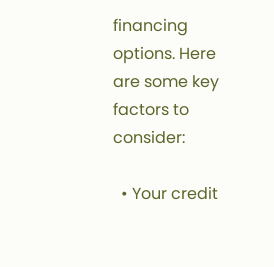financing options. Here are some key factors to consider:

  • Your credit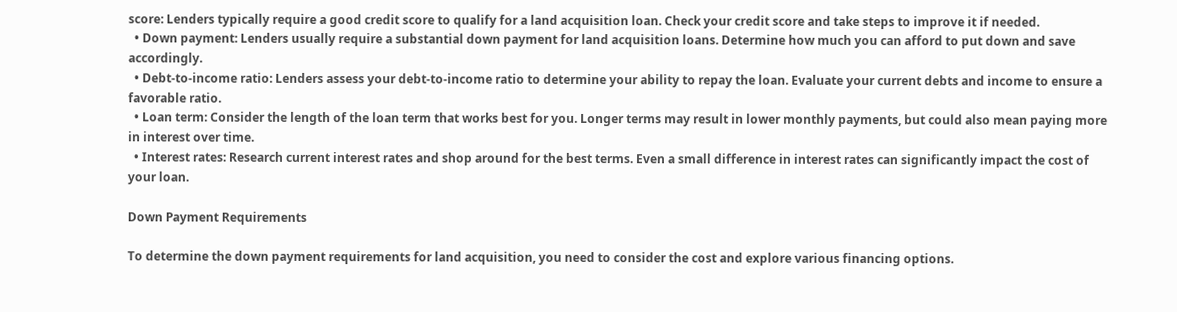score: Lenders typically require a good credit score to qualify for a land acquisition loan. Check your credit score and take steps to improve it if needed.
  • Down payment: Lenders usually require a substantial down payment for land acquisition loans. Determine how much you can afford to put down and save accordingly.
  • Debt-to-income ratio: Lenders assess your debt-to-income ratio to determine your ability to repay the loan. Evaluate your current debts and income to ensure a favorable ratio.
  • Loan term: Consider the length of the loan term that works best for you. Longer terms may result in lower monthly payments, but could also mean paying more in interest over time.
  • Interest rates: Research current interest rates and shop around for the best terms. Even a small difference in interest rates can significantly impact the cost of your loan.

Down Payment Requirements

To determine the down payment requirements for land acquisition, you need to consider the cost and explore various financing options.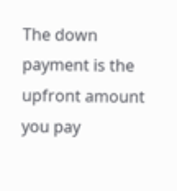The down payment is the upfront amount you pay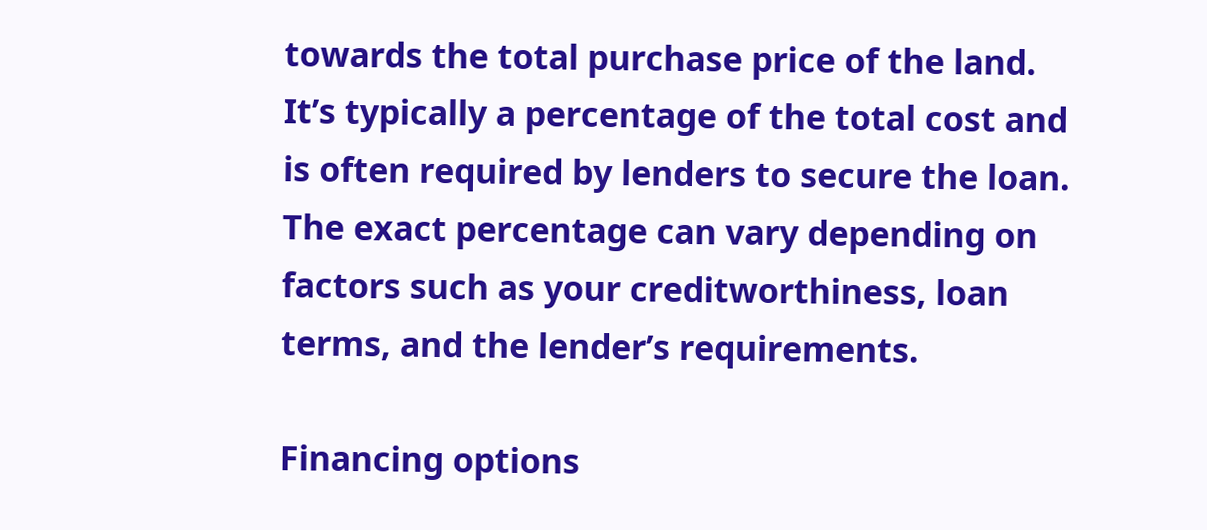towards the total purchase price of the land. It’s typically a percentage of the total cost and is often required by lenders to secure the loan. The exact percentage can vary depending on factors such as your creditworthiness, loan terms, and the lender’s requirements.

Financing options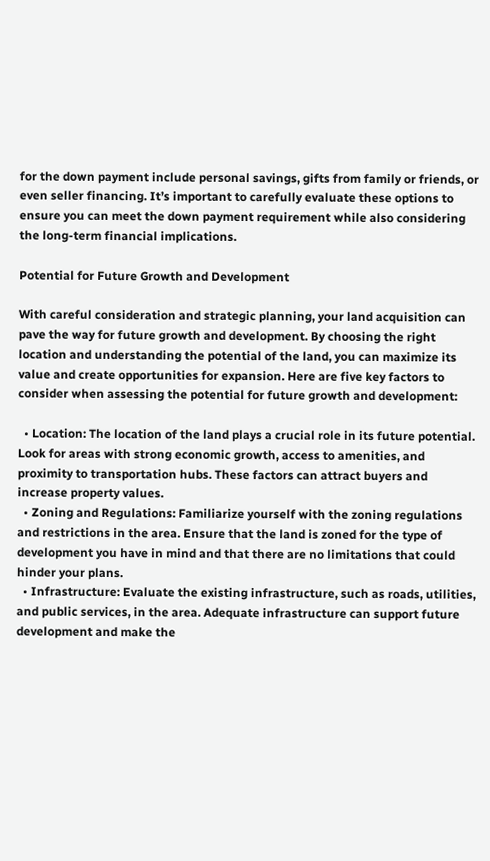for the down payment include personal savings, gifts from family or friends, or even seller financing. It’s important to carefully evaluate these options to ensure you can meet the down payment requirement while also considering the long-term financial implications.

Potential for Future Growth and Development

With careful consideration and strategic planning, your land acquisition can pave the way for future growth and development. By choosing the right location and understanding the potential of the land, you can maximize its value and create opportunities for expansion. Here are five key factors to consider when assessing the potential for future growth and development:

  • Location: The location of the land plays a crucial role in its future potential. Look for areas with strong economic growth, access to amenities, and proximity to transportation hubs. These factors can attract buyers and increase property values.
  • Zoning and Regulations: Familiarize yourself with the zoning regulations and restrictions in the area. Ensure that the land is zoned for the type of development you have in mind and that there are no limitations that could hinder your plans.
  • Infrastructure: Evaluate the existing infrastructure, such as roads, utilities, and public services, in the area. Adequate infrastructure can support future development and make the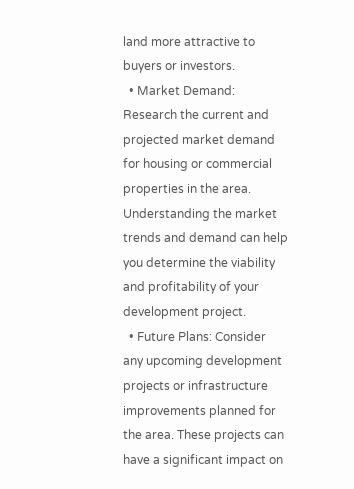land more attractive to buyers or investors.
  • Market Demand: Research the current and projected market demand for housing or commercial properties in the area. Understanding the market trends and demand can help you determine the viability and profitability of your development project.
  • Future Plans: Consider any upcoming development projects or infrastructure improvements planned for the area. These projects can have a significant impact on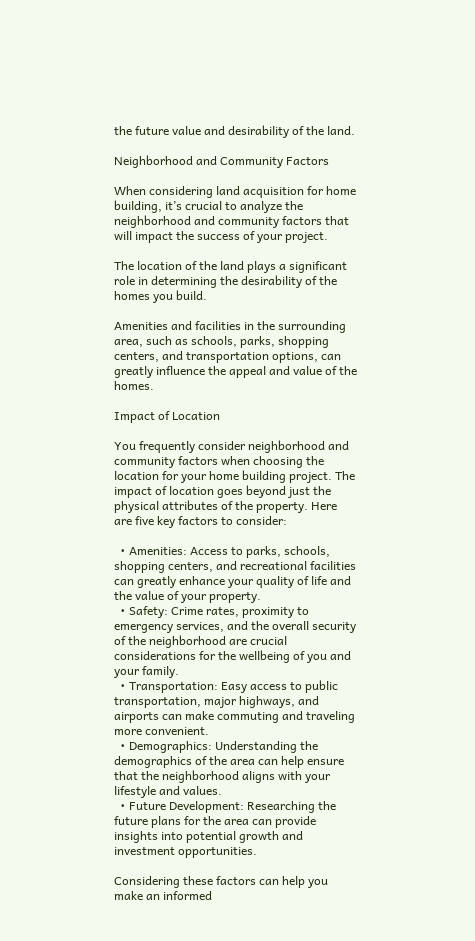the future value and desirability of the land.

Neighborhood and Community Factors

When considering land acquisition for home building, it’s crucial to analyze the neighborhood and community factors that will impact the success of your project.

The location of the land plays a significant role in determining the desirability of the homes you build.

Amenities and facilities in the surrounding area, such as schools, parks, shopping centers, and transportation options, can greatly influence the appeal and value of the homes.

Impact of Location

You frequently consider neighborhood and community factors when choosing the location for your home building project. The impact of location goes beyond just the physical attributes of the property. Here are five key factors to consider:

  • Amenities: Access to parks, schools, shopping centers, and recreational facilities can greatly enhance your quality of life and the value of your property.
  • Safety: Crime rates, proximity to emergency services, and the overall security of the neighborhood are crucial considerations for the wellbeing of you and your family.
  • Transportation: Easy access to public transportation, major highways, and airports can make commuting and traveling more convenient.
  • Demographics: Understanding the demographics of the area can help ensure that the neighborhood aligns with your lifestyle and values.
  • Future Development: Researching the future plans for the area can provide insights into potential growth and investment opportunities.

Considering these factors can help you make an informed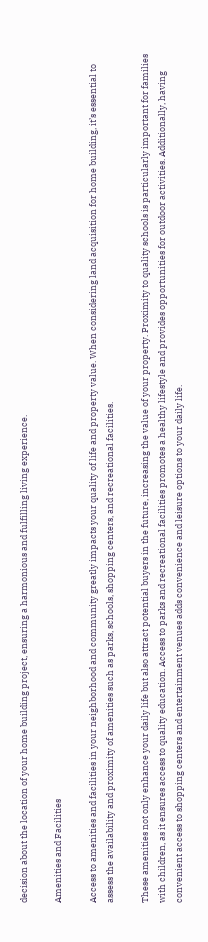decision about the location of your home building project, ensuring a harmonious and fulfilling living experience.

Amenities and Facilities

Access to amenities and facilities in your neighborhood and community greatly impacts your quality of life and property value. When considering land acquisition for home building, it’s essential to assess the availability and proximity of amenities such as parks, schools, shopping centers, and recreational facilities.

These amenities not only enhance your daily life but also attract potential buyers in the future, increasing the value of your property. Proximity to quality schools is particularly important for families with children, as it ensures access to quality education. Access to parks and recreational facilities promotes a healthy lifestyle and provides opportunities for outdoor activities. Additionally, having convenient access to shopping centers and entertainment venues adds convenience and leisure options to your daily life.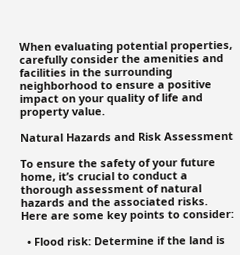When evaluating potential properties, carefully consider the amenities and facilities in the surrounding neighborhood to ensure a positive impact on your quality of life and property value.

Natural Hazards and Risk Assessment

To ensure the safety of your future home, it’s crucial to conduct a thorough assessment of natural hazards and the associated risks. Here are some key points to consider:

  • Flood risk: Determine if the land is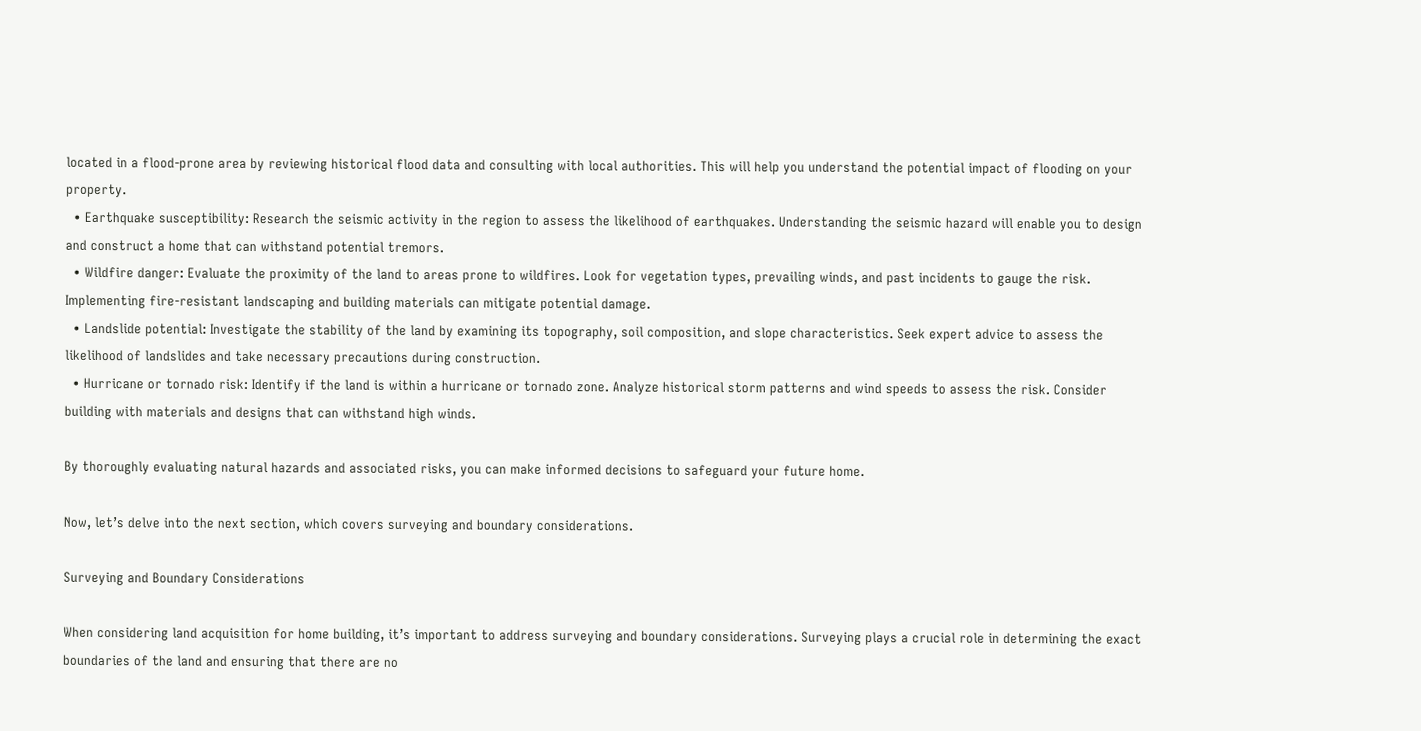located in a flood-prone area by reviewing historical flood data and consulting with local authorities. This will help you understand the potential impact of flooding on your property.
  • Earthquake susceptibility: Research the seismic activity in the region to assess the likelihood of earthquakes. Understanding the seismic hazard will enable you to design and construct a home that can withstand potential tremors.
  • Wildfire danger: Evaluate the proximity of the land to areas prone to wildfires. Look for vegetation types, prevailing winds, and past incidents to gauge the risk. Implementing fire-resistant landscaping and building materials can mitigate potential damage.
  • Landslide potential: Investigate the stability of the land by examining its topography, soil composition, and slope characteristics. Seek expert advice to assess the likelihood of landslides and take necessary precautions during construction.
  • Hurricane or tornado risk: Identify if the land is within a hurricane or tornado zone. Analyze historical storm patterns and wind speeds to assess the risk. Consider building with materials and designs that can withstand high winds.

By thoroughly evaluating natural hazards and associated risks, you can make informed decisions to safeguard your future home.

Now, let’s delve into the next section, which covers surveying and boundary considerations.

Surveying and Boundary Considerations

When considering land acquisition for home building, it’s important to address surveying and boundary considerations. Surveying plays a crucial role in determining the exact boundaries of the land and ensuring that there are no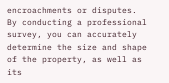encroachments or disputes. By conducting a professional survey, you can accurately determine the size and shape of the property, as well as its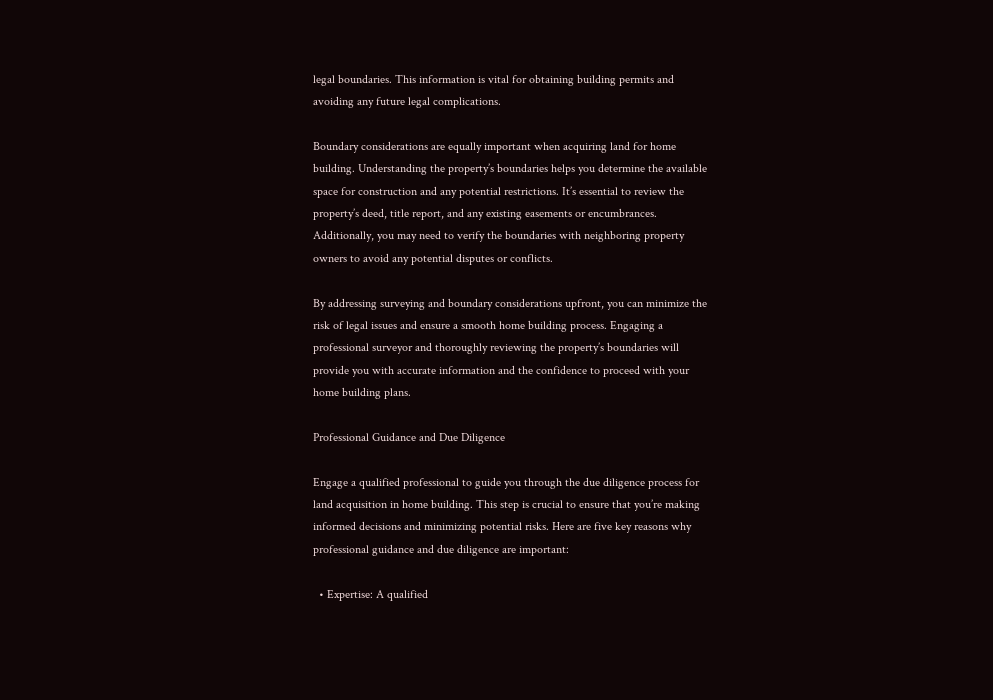legal boundaries. This information is vital for obtaining building permits and avoiding any future legal complications.

Boundary considerations are equally important when acquiring land for home building. Understanding the property’s boundaries helps you determine the available space for construction and any potential restrictions. It’s essential to review the property’s deed, title report, and any existing easements or encumbrances. Additionally, you may need to verify the boundaries with neighboring property owners to avoid any potential disputes or conflicts.

By addressing surveying and boundary considerations upfront, you can minimize the risk of legal issues and ensure a smooth home building process. Engaging a professional surveyor and thoroughly reviewing the property’s boundaries will provide you with accurate information and the confidence to proceed with your home building plans.

Professional Guidance and Due Diligence

Engage a qualified professional to guide you through the due diligence process for land acquisition in home building. This step is crucial to ensure that you’re making informed decisions and minimizing potential risks. Here are five key reasons why professional guidance and due diligence are important:

  • Expertise: A qualified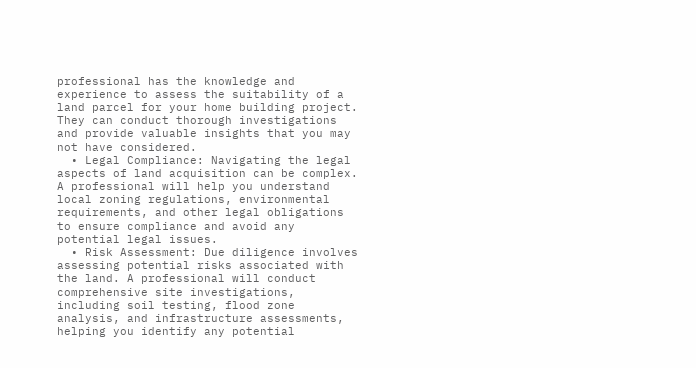professional has the knowledge and experience to assess the suitability of a land parcel for your home building project. They can conduct thorough investigations and provide valuable insights that you may not have considered.
  • Legal Compliance: Navigating the legal aspects of land acquisition can be complex. A professional will help you understand local zoning regulations, environmental requirements, and other legal obligations to ensure compliance and avoid any potential legal issues.
  • Risk Assessment: Due diligence involves assessing potential risks associated with the land. A professional will conduct comprehensive site investigations, including soil testing, flood zone analysis, and infrastructure assessments, helping you identify any potential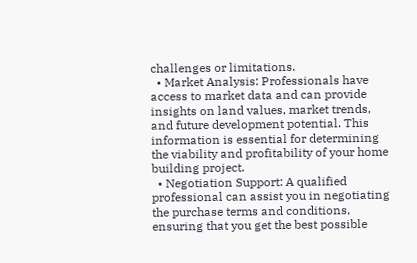challenges or limitations.
  • Market Analysis: Professionals have access to market data and can provide insights on land values, market trends, and future development potential. This information is essential for determining the viability and profitability of your home building project.
  • Negotiation Support: A qualified professional can assist you in negotiating the purchase terms and conditions, ensuring that you get the best possible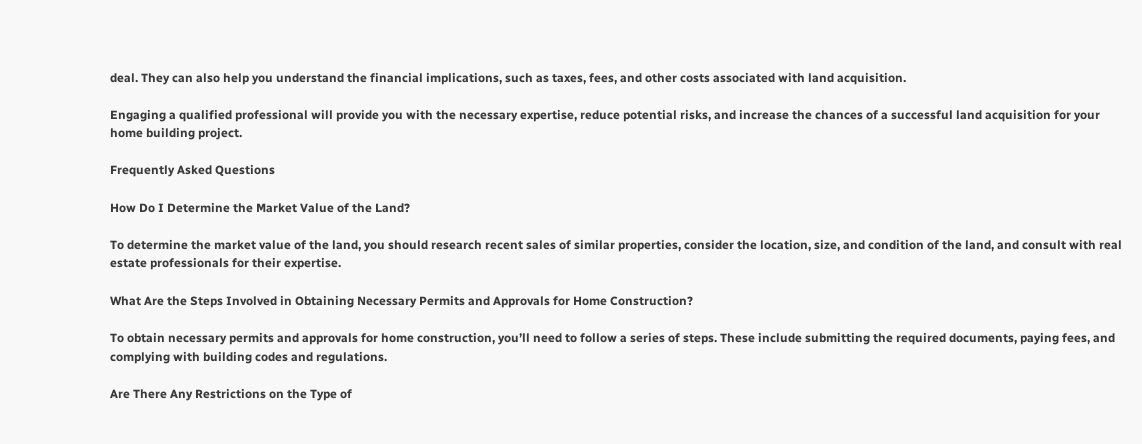deal. They can also help you understand the financial implications, such as taxes, fees, and other costs associated with land acquisition.

Engaging a qualified professional will provide you with the necessary expertise, reduce potential risks, and increase the chances of a successful land acquisition for your home building project.

Frequently Asked Questions

How Do I Determine the Market Value of the Land?

To determine the market value of the land, you should research recent sales of similar properties, consider the location, size, and condition of the land, and consult with real estate professionals for their expertise.

What Are the Steps Involved in Obtaining Necessary Permits and Approvals for Home Construction?

To obtain necessary permits and approvals for home construction, you’ll need to follow a series of steps. These include submitting the required documents, paying fees, and complying with building codes and regulations.

Are There Any Restrictions on the Type of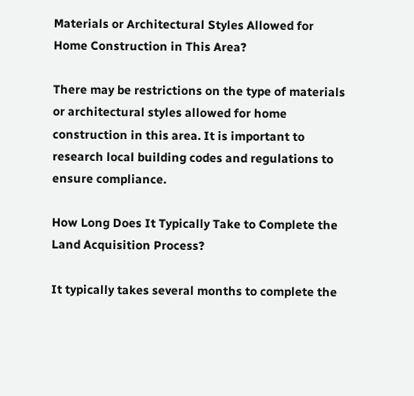Materials or Architectural Styles Allowed for Home Construction in This Area?

There may be restrictions on the type of materials or architectural styles allowed for home construction in this area. It is important to research local building codes and regulations to ensure compliance.

How Long Does It Typically Take to Complete the Land Acquisition Process?

It typically takes several months to complete the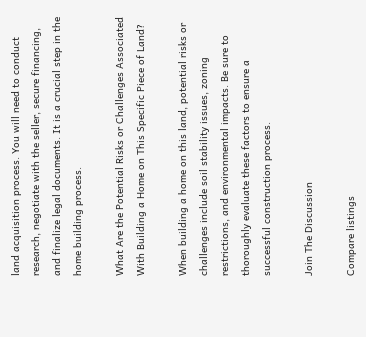land acquisition process. You will need to conduct research, negotiate with the seller, secure financing, and finalize legal documents. It is a crucial step in the home building process.

What Are the Potential Risks or Challenges Associated With Building a Home on This Specific Piece of Land?

When building a home on this land, potential risks or challenges include soil stability issues, zoning restrictions, and environmental impacts. Be sure to thoroughly evaluate these factors to ensure a successful construction process.

Join The Discussion

Compare listings